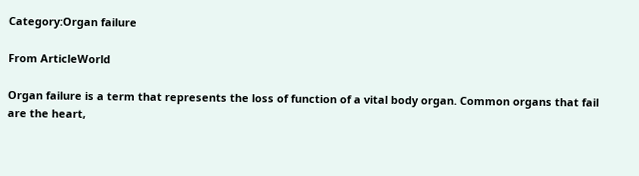Category:Organ failure

From ArticleWorld

Organ failure is a term that represents the loss of function of a vital body organ. Common organs that fail are the heart,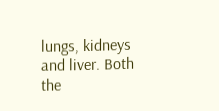lungs, kidneys and liver. Both the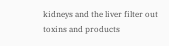kidneys and the liver filter out toxins and products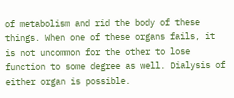of metabolism and rid the body of these things. When one of these organs fails, it is not uncommon for the other to lose function to some degree as well. Dialysis of either organ is possible.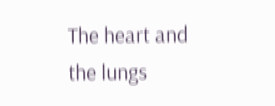The heart and the lungs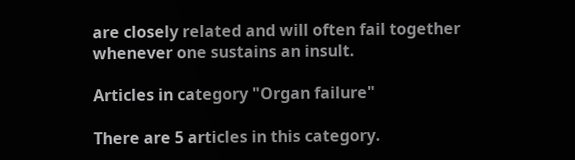are closely related and will often fail together whenever one sustains an insult.

Articles in category "Organ failure"

There are 5 articles in this category.